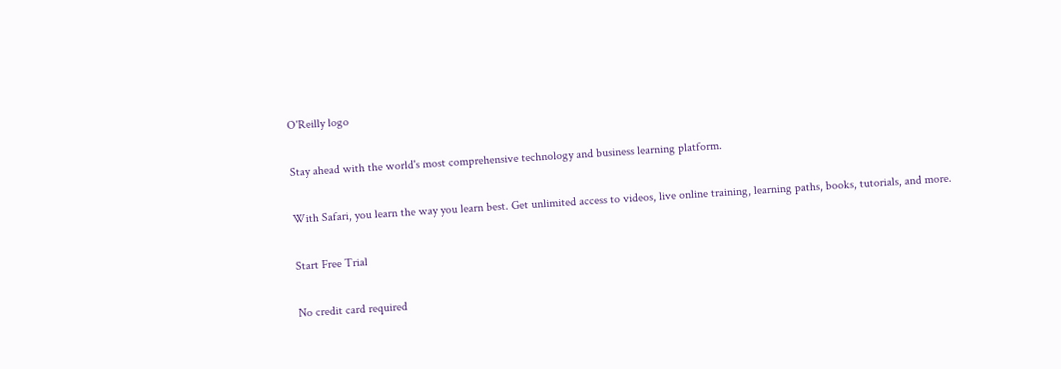O'Reilly logo

Stay ahead with the world's most comprehensive technology and business learning platform.

With Safari, you learn the way you learn best. Get unlimited access to videos, live online training, learning paths, books, tutorials, and more.

Start Free Trial

No credit card required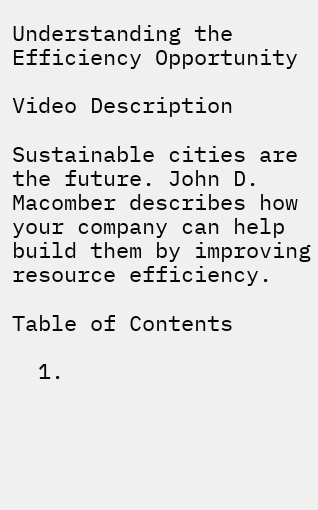Understanding the Efficiency Opportunity

Video Description

Sustainable cities are the future. John D. Macomber describes how your company can help build them by improving resource efficiency.

Table of Contents

  1.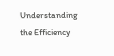Understanding the Efficiency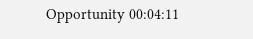Opportunity 00:04:11